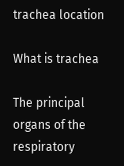trachea location

What is trachea

The principal organs of the respiratory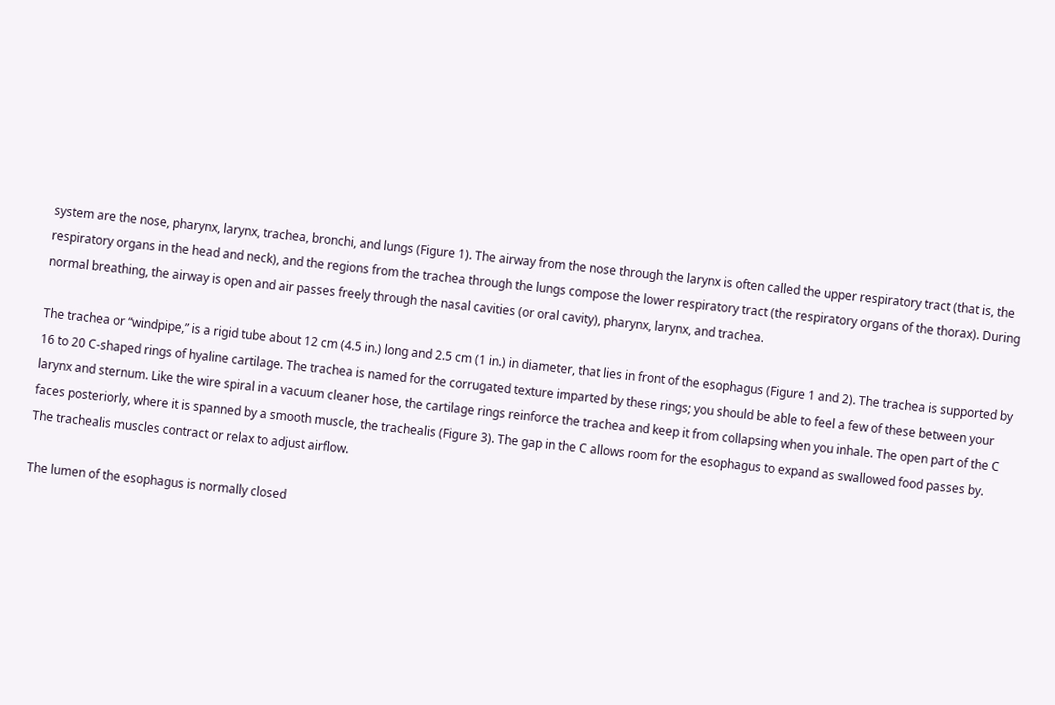system are the nose, pharynx, larynx, trachea, bronchi, and lungs (Figure 1). The airway from the nose through the larynx is often called the upper respiratory tract (that is, the respiratory organs in the head and neck), and the regions from the trachea through the lungs compose the lower respiratory tract (the respiratory organs of the thorax). During normal breathing, the airway is open and air passes freely through the nasal cavities (or oral cavity), pharynx, larynx, and trachea.

The trachea or “windpipe,” is a rigid tube about 12 cm (4.5 in.) long and 2.5 cm (1 in.) in diameter, that lies in front of the esophagus (Figure 1 and 2). The trachea is supported by 16 to 20 C-shaped rings of hyaline cartilage. The trachea is named for the corrugated texture imparted by these rings; you should be able to feel a few of these between your larynx and sternum. Like the wire spiral in a vacuum cleaner hose, the cartilage rings reinforce the trachea and keep it from collapsing when you inhale. The open part of the C faces posteriorly, where it is spanned by a smooth muscle, the trachealis (Figure 3). The gap in the C allows room for the esophagus to expand as swallowed food passes by. The trachealis muscles contract or relax to adjust airflow.

The lumen of the esophagus is normally closed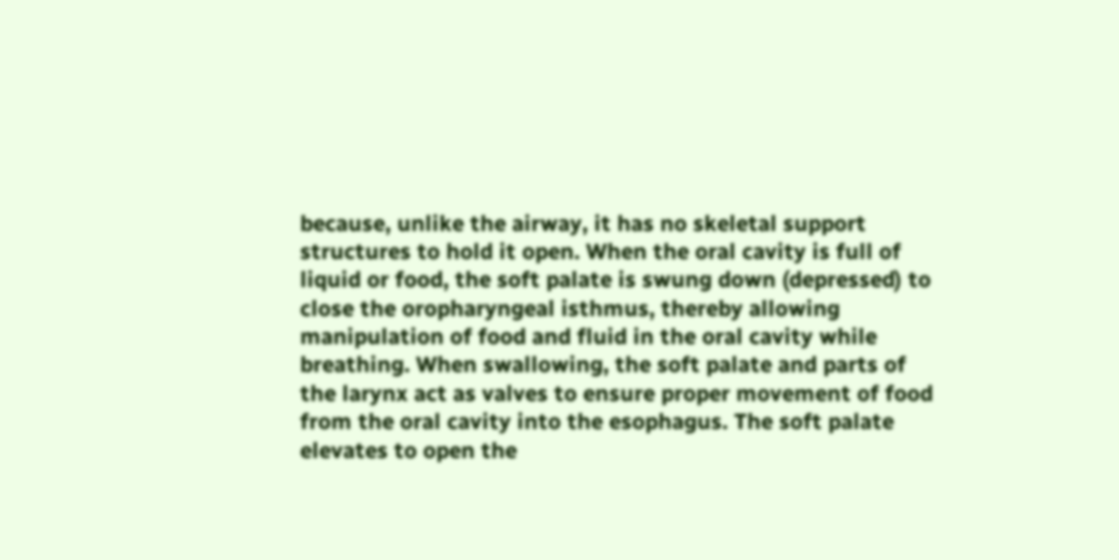because, unlike the airway, it has no skeletal support structures to hold it open. When the oral cavity is full of liquid or food, the soft palate is swung down (depressed) to close the oropharyngeal isthmus, thereby allowing manipulation of food and fluid in the oral cavity while breathing. When swallowing, the soft palate and parts of the larynx act as valves to ensure proper movement of food from the oral cavity into the esophagus. The soft palate elevates to open the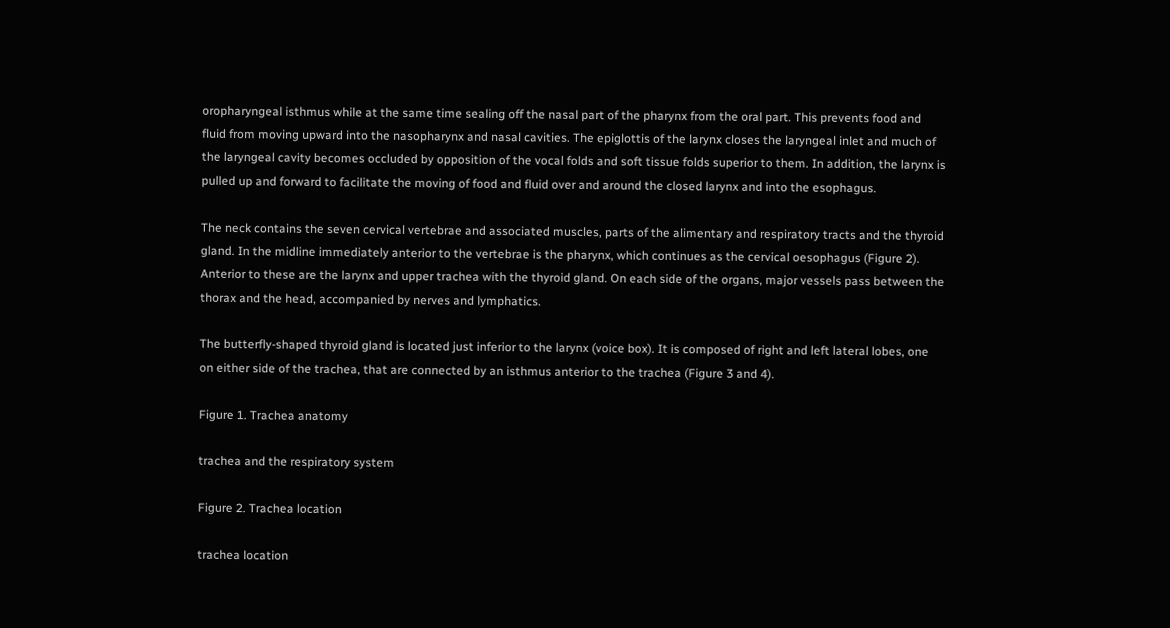oropharyngeal isthmus while at the same time sealing off the nasal part of the pharynx from the oral part. This prevents food and fluid from moving upward into the nasopharynx and nasal cavities. The epiglottis of the larynx closes the laryngeal inlet and much of the laryngeal cavity becomes occluded by opposition of the vocal folds and soft tissue folds superior to them. In addition, the larynx is pulled up and forward to facilitate the moving of food and fluid over and around the closed larynx and into the esophagus.

The neck contains the seven cervical vertebrae and associated muscles, parts of the alimentary and respiratory tracts and the thyroid gland. In the midline immediately anterior to the vertebrae is the pharynx, which continues as the cervical oesophagus (Figure 2). Anterior to these are the larynx and upper trachea with the thyroid gland. On each side of the organs, major vessels pass between the thorax and the head, accompanied by nerves and lymphatics.

The butterfly-shaped thyroid gland is located just inferior to the larynx (voice box). It is composed of right and left lateral lobes, one on either side of the trachea, that are connected by an isthmus anterior to the trachea (Figure 3 and 4).

Figure 1. Trachea anatomy

trachea and the respiratory system

Figure 2. Trachea location

trachea location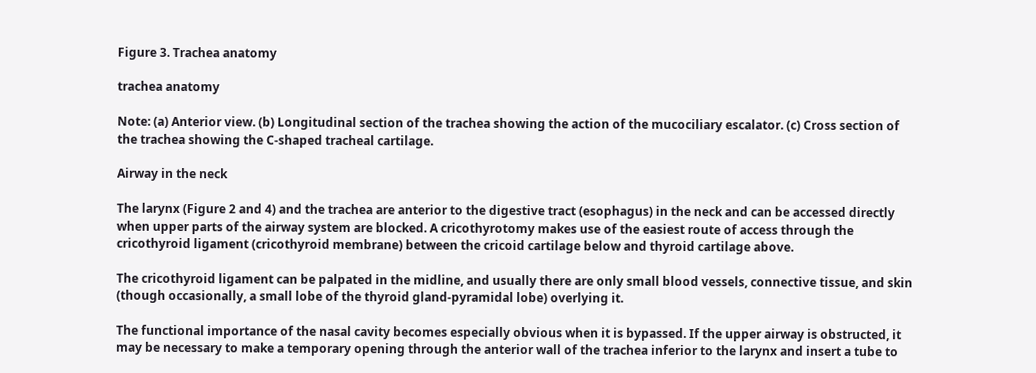Figure 3. Trachea anatomy

trachea anatomy

Note: (a) Anterior view. (b) Longitudinal section of the trachea showing the action of the mucociliary escalator. (c) Cross section of the trachea showing the C-shaped tracheal cartilage.

Airway in the neck

The larynx (Figure 2 and 4) and the trachea are anterior to the digestive tract (esophagus) in the neck and can be accessed directly when upper parts of the airway system are blocked. A cricothyrotomy makes use of the easiest route of access through the cricothyroid ligament (cricothyroid membrane) between the cricoid cartilage below and thyroid cartilage above.

The cricothyroid ligament can be palpated in the midline, and usually there are only small blood vessels, connective tissue, and skin (though occasionally, a small lobe of the thyroid gland-pyramidal lobe) overlying it.

The functional importance of the nasal cavity becomes especially obvious when it is bypassed. If the upper airway is obstructed, it may be necessary to make a temporary opening through the anterior wall of the trachea inferior to the larynx and insert a tube to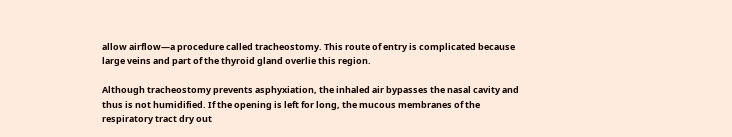allow airflow—a procedure called tracheostomy. This route of entry is complicated because large veins and part of the thyroid gland overlie this region.

Although tracheostomy prevents asphyxiation, the inhaled air bypasses the nasal cavity and thus is not humidified. If the opening is left for long, the mucous membranes of the respiratory tract dry out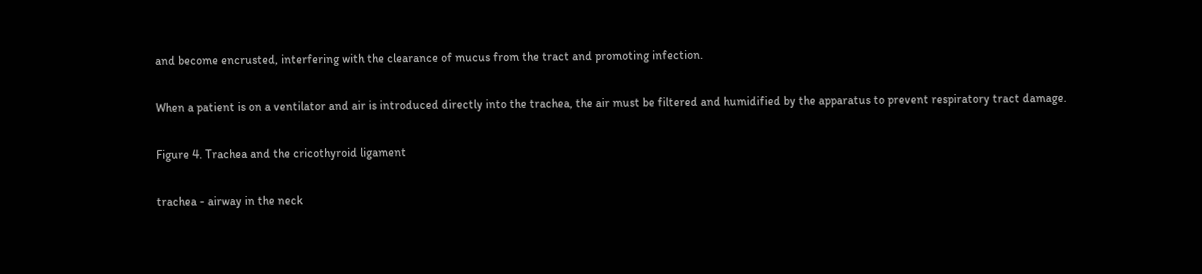and become encrusted, interfering with the clearance of mucus from the tract and promoting infection.

When a patient is on a ventilator and air is introduced directly into the trachea, the air must be filtered and humidified by the apparatus to prevent respiratory tract damage.

Figure 4. Trachea and the cricothyroid ligament

trachea - airway in the neck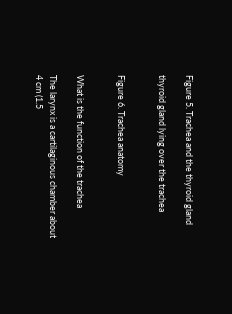Figure 5. Trachea and the thyroid gland

thyroid gland lying over the trachea


Figure 6. Trachea anatomy


What is the function of the trachea

The larynx is a cartilaginous chamber about 4 cm (1.5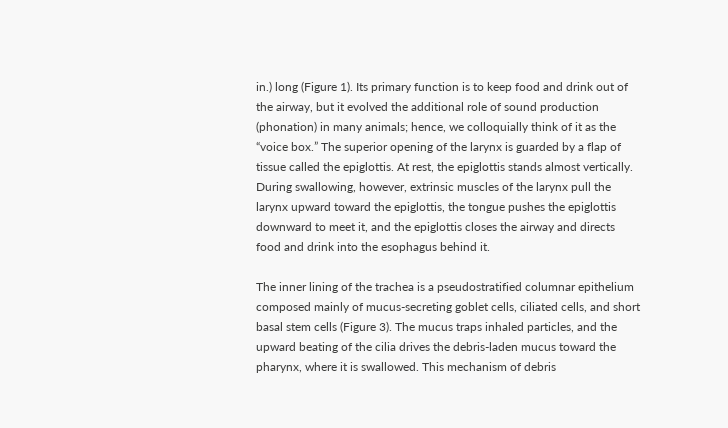in.) long (Figure 1). Its primary function is to keep food and drink out of the airway, but it evolved the additional role of sound production (phonation) in many animals; hence, we colloquially think of it as the “voice box.” The superior opening of the larynx is guarded by a flap of tissue called the epiglottis. At rest, the epiglottis stands almost vertically. During swallowing, however, extrinsic muscles of the larynx pull the larynx upward toward the epiglottis, the tongue pushes the epiglottis downward to meet it, and the epiglottis closes the airway and directs food and drink into the esophagus behind it.

The inner lining of the trachea is a pseudostratified columnar epithelium composed mainly of mucus-secreting goblet cells, ciliated cells, and short basal stem cells (Figure 3). The mucus traps inhaled particles, and the upward beating of the cilia drives the debris-laden mucus toward the pharynx, where it is swallowed. This mechanism of debris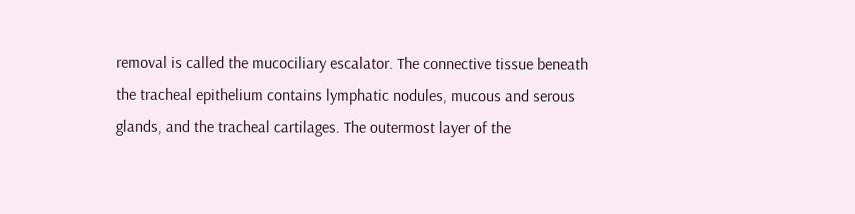removal is called the mucociliary escalator. The connective tissue beneath the tracheal epithelium contains lymphatic nodules, mucous and serous glands, and the tracheal cartilages. The outermost layer of the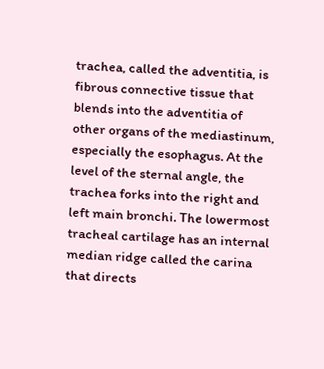trachea, called the adventitia, is fibrous connective tissue that blends into the adventitia of other organs of the mediastinum, especially the esophagus. At the level of the sternal angle, the trachea forks into the right and left main bronchi. The lowermost tracheal cartilage has an internal median ridge called the carina that directs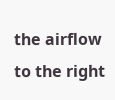the airflow to the right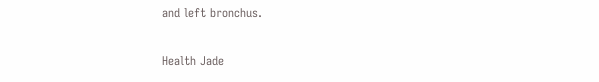and left bronchus.

Health Jade